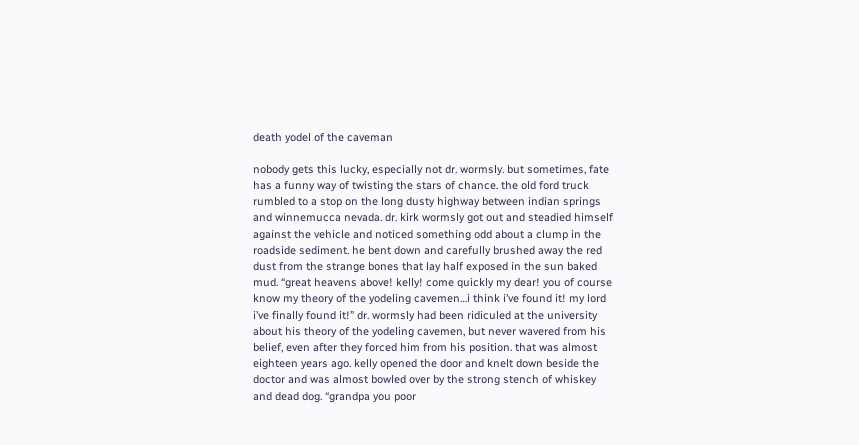death yodel of the caveman

nobody gets this lucky, especially not dr. wormsly. but sometimes, fate has a funny way of twisting the stars of chance. the old ford truck rumbled to a stop on the long dusty highway between indian springs and winnemucca nevada. dr. kirk wormsly got out and steadied himself against the vehicle and noticed something odd about a clump in the roadside sediment. he bent down and carefully brushed away the red dust from the strange bones that lay half exposed in the sun baked mud. “great heavens above! kelly! come quickly my dear! you of course know my theory of the yodeling cavemen…i think i’ve found it! my lord i’ve finally found it!” dr. wormsly had been ridiculed at the university about his theory of the yodeling cavemen, but never wavered from his belief, even after they forced him from his position. that was almost eighteen years ago. kelly opened the door and knelt down beside the doctor and was almost bowled over by the strong stench of whiskey and dead dog. “grandpa you poor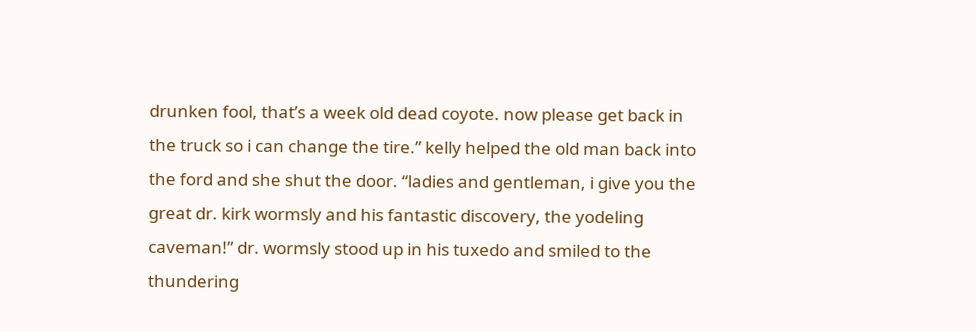drunken fool, that’s a week old dead coyote. now please get back in the truck so i can change the tire.” kelly helped the old man back into the ford and she shut the door. “ladies and gentleman, i give you the great dr. kirk wormsly and his fantastic discovery, the yodeling caveman!” dr. wormsly stood up in his tuxedo and smiled to the thundering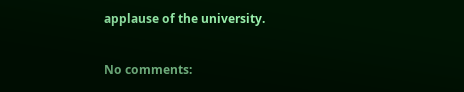applause of the university.

No comments: